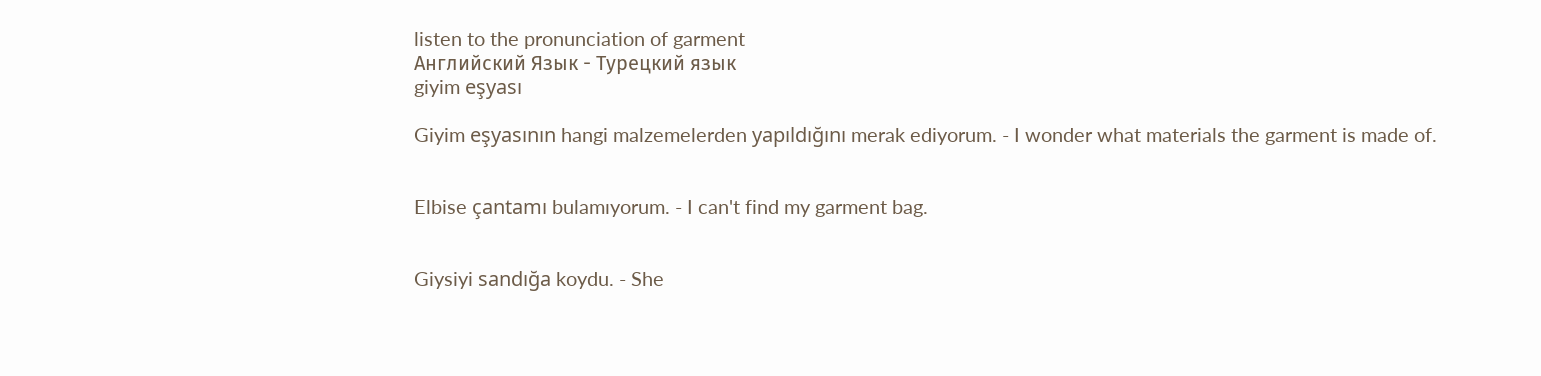listen to the pronunciation of garment
Английский Язык - Турецкий язык
giyim eşyası

Giyim eşyasının hangi malzemelerden yapıldığını merak ediyorum. - I wonder what materials the garment is made of.


Elbise çantamı bulamıyorum. - I can't find my garment bag.


Giysiyi sandığa koydu. - She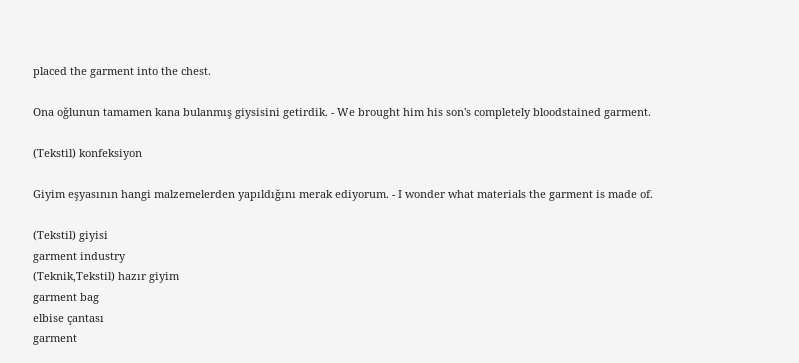placed the garment into the chest.

Ona oğlunun tamamen kana bulanmış giysisini getirdik. - We brought him his son's completely bloodstained garment.

(Tekstil) konfeksiyon

Giyim eşyasının hangi malzemelerden yapıldığını merak ediyorum. - I wonder what materials the garment is made of.

(Tekstil) giyisi
garment industry
(Teknik,Tekstil) hazır giyim
garment bag
elbise çantası
garment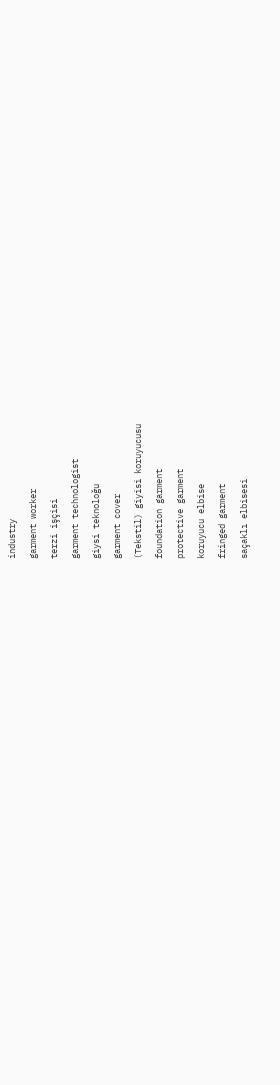industry
garment worker
terzi işçisi
garment technologist
giysi teknoloğu
garment cover
(Tekstil) giyisi koruyucusu
foundation garment
protective garment
koruyucu elbise
fringed garment
saçaklı elbisesi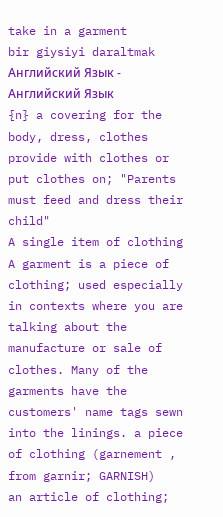take in a garment
bir giysiyi daraltmak
Английский Язык - Английский Язык
{n} a covering for the body, dress, clothes
provide with clothes or put clothes on; "Parents must feed and dress their child"
A single item of clothing
A garment is a piece of clothing; used especially in contexts where you are talking about the manufacture or sale of clothes. Many of the garments have the customers' name tags sewn into the linings. a piece of clothing (garnement , from garnir; GARNISH)
an article of clothing;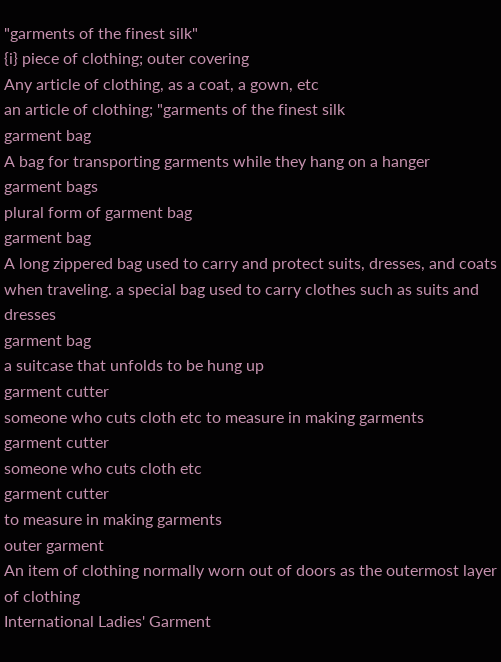"garments of the finest silk"
{i} piece of clothing; outer covering
Any article of clothing, as a coat, a gown, etc
an article of clothing; "garments of the finest silk
garment bag
A bag for transporting garments while they hang on a hanger
garment bags
plural form of garment bag
garment bag
A long zippered bag used to carry and protect suits, dresses, and coats when traveling. a special bag used to carry clothes such as suits and dresses
garment bag
a suitcase that unfolds to be hung up
garment cutter
someone who cuts cloth etc to measure in making garments
garment cutter
someone who cuts cloth etc
garment cutter
to measure in making garments
outer garment
An item of clothing normally worn out of doors as the outermost layer of clothing
International Ladies' Garment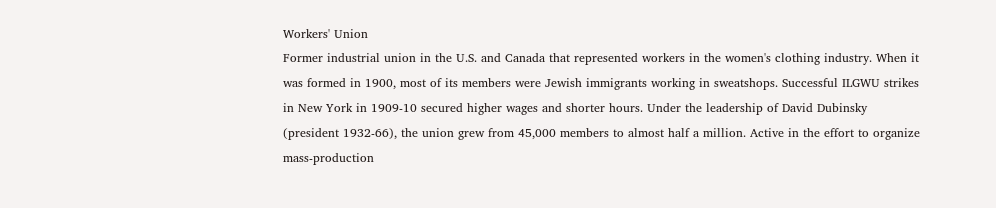Workers' Union
Former industrial union in the U.S. and Canada that represented workers in the women's clothing industry. When it was formed in 1900, most of its members were Jewish immigrants working in sweatshops. Successful ILGWU strikes in New York in 1909-10 secured higher wages and shorter hours. Under the leadership of David Dubinsky (president 1932-66), the union grew from 45,000 members to almost half a million. Active in the effort to organize mass-production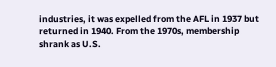industries, it was expelled from the AFL in 1937 but returned in 1940. From the 1970s, membership shrank as U.S.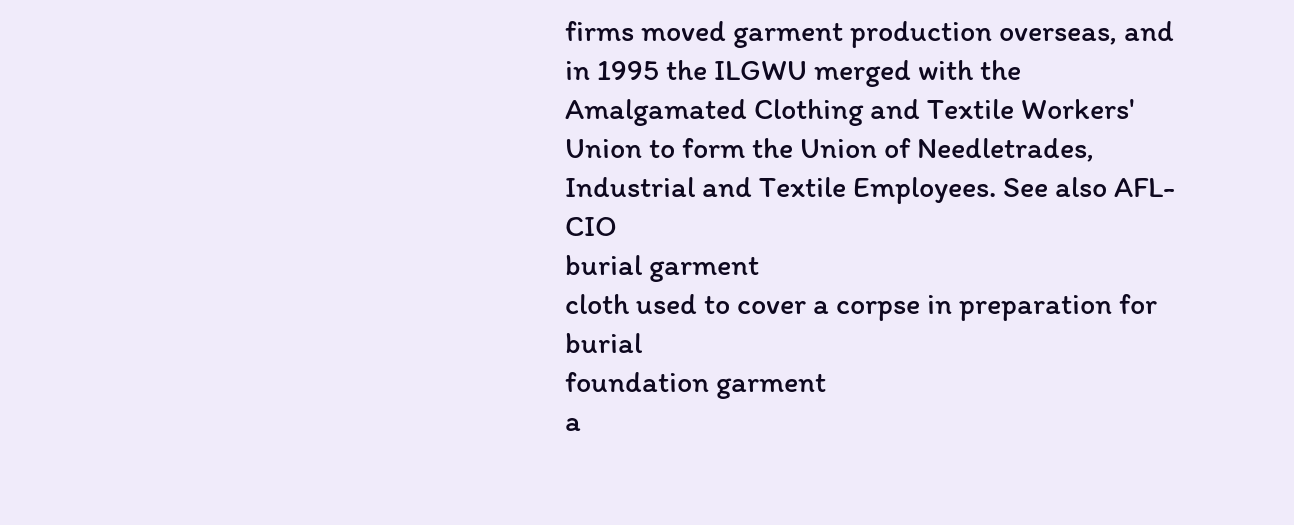firms moved garment production overseas, and in 1995 the ILGWU merged with the Amalgamated Clothing and Textile Workers' Union to form the Union of Needletrades, Industrial and Textile Employees. See also AFL-CIO
burial garment
cloth used to cover a corpse in preparation for burial
foundation garment
a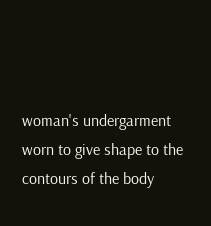woman's undergarment worn to give shape to the contours of the body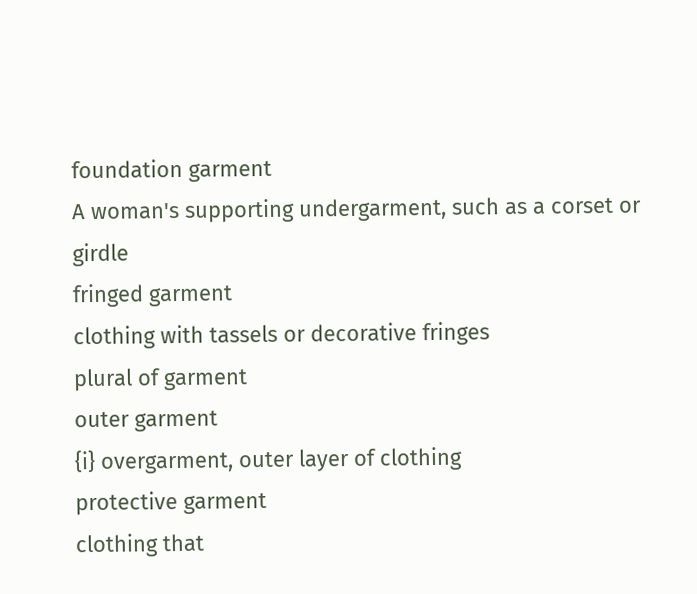foundation garment
A woman's supporting undergarment, such as a corset or girdle
fringed garment
clothing with tassels or decorative fringes
plural of garment
outer garment
{i} overgarment, outer layer of clothing
protective garment
clothing that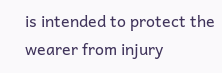is intended to protect the wearer from injury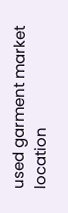used garment market
location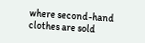where second-hand clothes are sold